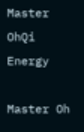Master OhQi Energy

Master Oh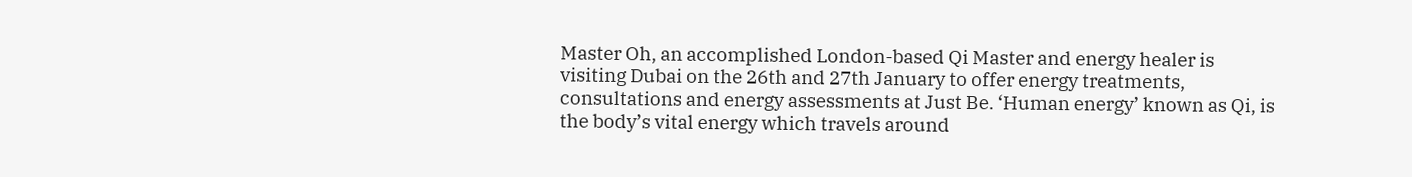Master Oh, an accomplished London-based Qi Master and energy healer is visiting Dubai on the 26th and 27th January to offer energy treatments, consultations and energy assessments at Just Be. ‘Human energy’ known as Qi, is the body’s vital energy which travels around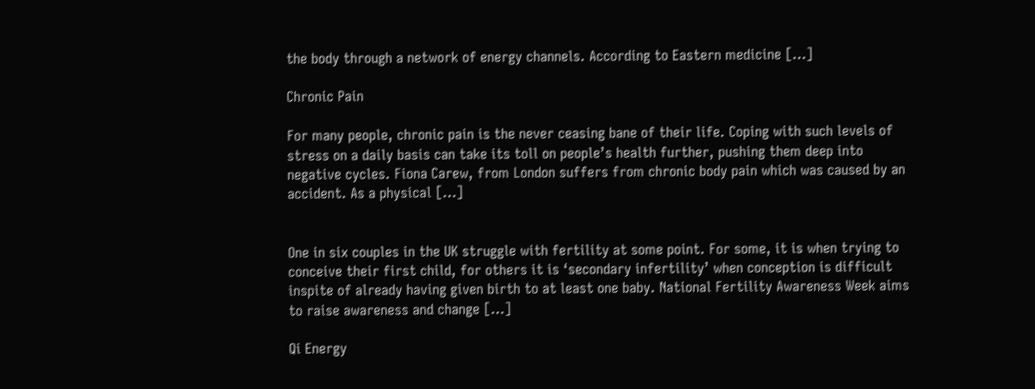the body through a network of energy channels. According to Eastern medicine […]

Chronic Pain

For many people, chronic pain is the never ceasing bane of their life. Coping with such levels of stress on a daily basis can take its toll on people’s health further, pushing them deep into negative cycles. Fiona Carew, from London suffers from chronic body pain which was caused by an accident. As a physical […]


One in six couples in the UK struggle with fertility at some point. For some, it is when trying to conceive their first child, for others it is ‘secondary infertility’ when conception is difficult inspite of already having given birth to at least one baby. National Fertility Awareness Week aims to raise awareness and change […]

Qi Energy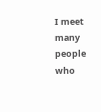I meet many people who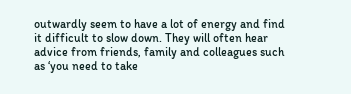outwardly seem to have a lot of energy and find it difficult to slow down. They will often hear advice from friends, family and colleagues such as ‘you need to take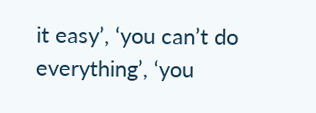it easy’, ‘you can’t do everything’, ‘you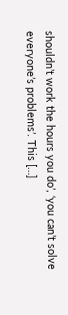shouldn’t work the hours you do’, ‘you can’t solve everyone’s problems’. This […]